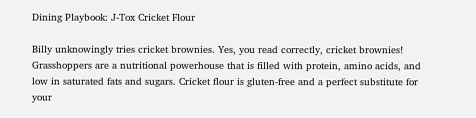Dining Playbook: J-Tox Cricket Flour

Billy unknowingly tries cricket brownies. Yes, you read correctly, cricket brownies! Grasshoppers are a nutritional powerhouse that is filled with protein, amino acids, and low in saturated fats and sugars. Cricket flour is gluten-free and a perfect substitute for your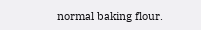normal baking flour.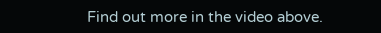Find out more in the video above.